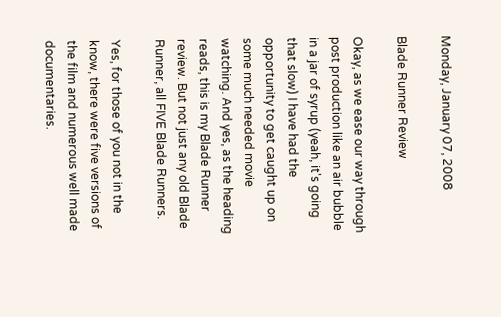Monday, January 07, 2008

Blade Runner Review

Okay, as we ease our way through post production like an air bubble in a jar of syrup (yeah, it's going that slow) I have had the opportunity to get caught up on some much needed movie watching. And yes, as the heading reads, this is my Blade Runner review. But not just any old Blade Runner, all FIVE Blade Runners.

Yes, for those of you not in the know, there were five versions of the film and numerous well made documentaries.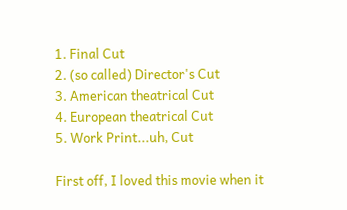1. Final Cut
2. (so called) Director's Cut
3. American theatrical Cut
4. European theatrical Cut
5. Work Print...uh, Cut

First off, I loved this movie when it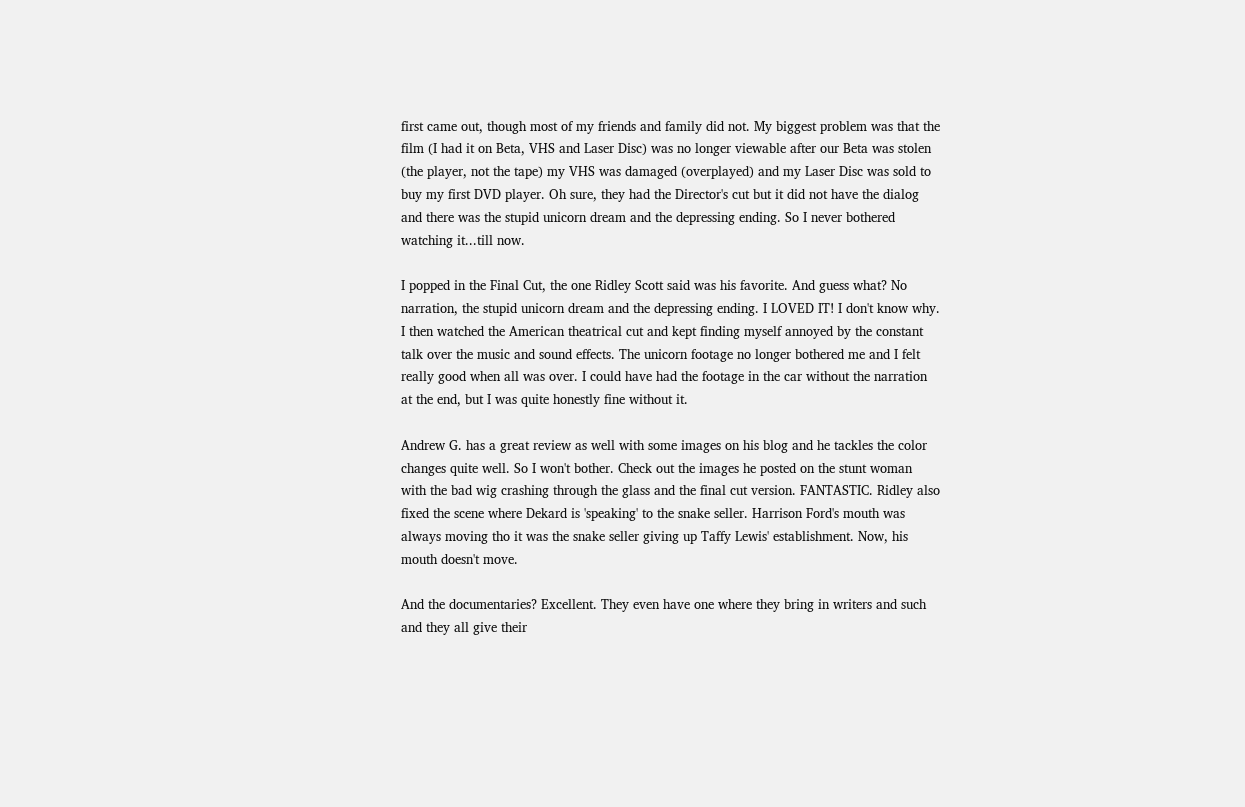first came out, though most of my friends and family did not. My biggest problem was that the film (I had it on Beta, VHS and Laser Disc) was no longer viewable after our Beta was stolen (the player, not the tape) my VHS was damaged (overplayed) and my Laser Disc was sold to buy my first DVD player. Oh sure, they had the Director's cut but it did not have the dialog and there was the stupid unicorn dream and the depressing ending. So I never bothered watching it...till now.

I popped in the Final Cut, the one Ridley Scott said was his favorite. And guess what? No narration, the stupid unicorn dream and the depressing ending. I LOVED IT! I don't know why. I then watched the American theatrical cut and kept finding myself annoyed by the constant talk over the music and sound effects. The unicorn footage no longer bothered me and I felt really good when all was over. I could have had the footage in the car without the narration at the end, but I was quite honestly fine without it.

Andrew G. has a great review as well with some images on his blog and he tackles the color changes quite well. So I won't bother. Check out the images he posted on the stunt woman with the bad wig crashing through the glass and the final cut version. FANTASTIC. Ridley also fixed the scene where Dekard is 'speaking' to the snake seller. Harrison Ford's mouth was always moving tho it was the snake seller giving up Taffy Lewis' establishment. Now, his mouth doesn't move.

And the documentaries? Excellent. They even have one where they bring in writers and such and they all give their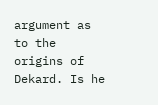argument as to the origins of Dekard. Is he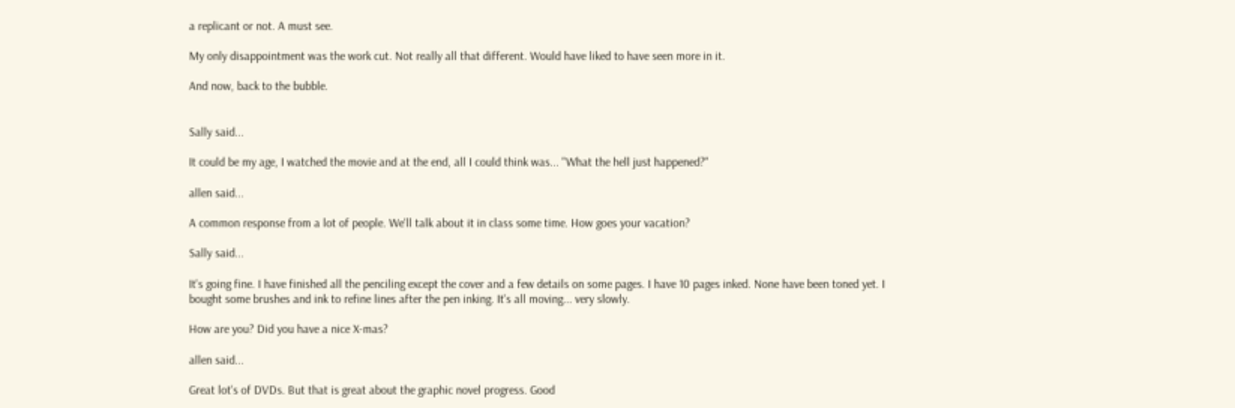a replicant or not. A must see.

My only disappointment was the work cut. Not really all that different. Would have liked to have seen more in it.

And now, back to the bubble.


Sally said...

It could be my age, I watched the movie and at the end, all I could think was... "What the hell just happened?"

allen said...

A common response from a lot of people. We'll talk about it in class some time. How goes your vacation?

Sally said...

It's going fine. I have finished all the penciling except the cover and a few details on some pages. I have 10 pages inked. None have been toned yet. I bought some brushes and ink to refine lines after the pen inking. It's all moving... very slowly.

How are you? Did you have a nice X-mas?

allen said...

Great lot's of DVDs. But that is great about the graphic novel progress. Good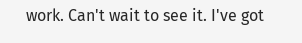work. Can't wait to see it. I've got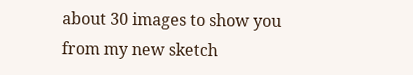about 30 images to show you from my new sketch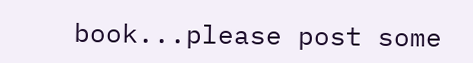book...please post some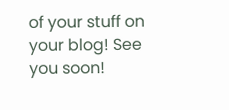of your stuff on your blog! See you soon!